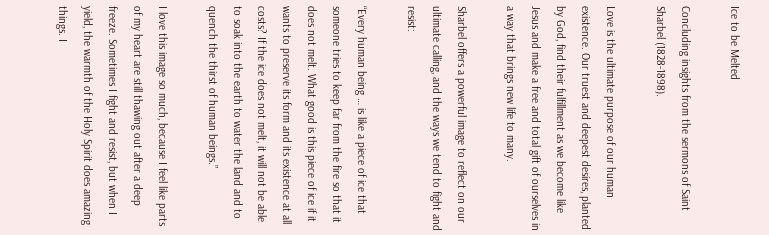Ice to be Melted

Concluding insights from the sermons of Saint Sharbel (1828-1898).

Love is the ultimate purpose of our human existence. Our truest and deepest desires, planted by God, find their fulfillment as we become like Jesus and make a free and total gift of ourselves in a way that brings new life to many.

Sharbel offers a powerful image to reflect on our ultimate calling, and the ways we tend to fight and resist:

“Every human being … is like a piece of ice that someone tries to keep far from the fire so that it does not melt. What good is this piece of ice if it wants to preserve its form and its existence at all costs? If the ice does not melt, it will not be able to soak into the earth to water the land and to quench the thirst of human beings.”

I love this image so much, because I feel like parts of my heart are still thawing out after a deep freeze. Sometimes I fight and resist, but when I yield, the warmth of the Holy Spirit does amazing things. I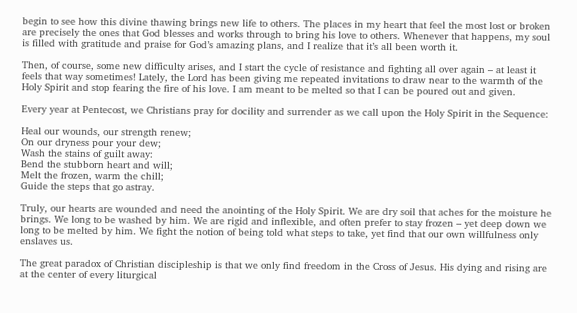begin to see how this divine thawing brings new life to others. The places in my heart that feel the most lost or broken are precisely the ones that God blesses and works through to bring his love to others. Whenever that happens, my soul is filled with gratitude and praise for God’s amazing plans, and I realize that it’s all been worth it.

Then, of course, some new difficulty arises, and I start the cycle of resistance and fighting all over again – at least it feels that way sometimes! Lately, the Lord has been giving me repeated invitations to draw near to the warmth of the Holy Spirit and stop fearing the fire of his love. I am meant to be melted so that I can be poured out and given.

Every year at Pentecost, we Christians pray for docility and surrender as we call upon the Holy Spirit in the Sequence:

Heal our wounds, our strength renew;
On our dryness pour your dew;
Wash the stains of guilt away:
Bend the stubborn heart and will;
Melt the frozen, warm the chill;
Guide the steps that go astray.

Truly, our hearts are wounded and need the anointing of the Holy Spirit. We are dry soil that aches for the moisture he brings. We long to be washed by him. We are rigid and inflexible, and often prefer to stay frozen – yet deep down we long to be melted by him. We fight the notion of being told what steps to take, yet find that our own willfulness only enslaves us.

The great paradox of Christian discipleship is that we only find freedom in the Cross of Jesus. His dying and rising are at the center of every liturgical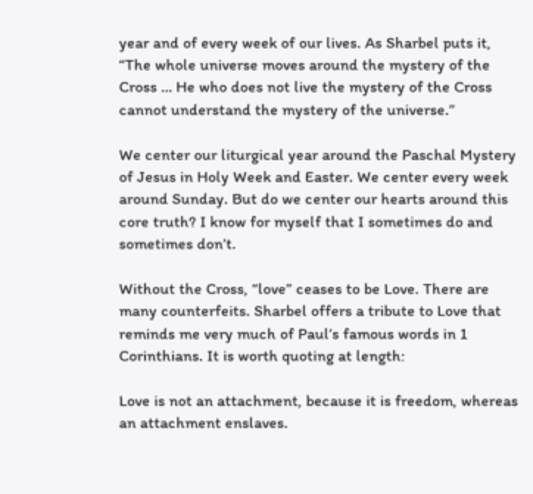year and of every week of our lives. As Sharbel puts it, “The whole universe moves around the mystery of the Cross … He who does not live the mystery of the Cross cannot understand the mystery of the universe.”

We center our liturgical year around the Paschal Mystery of Jesus in Holy Week and Easter. We center every week around Sunday. But do we center our hearts around this core truth? I know for myself that I sometimes do and sometimes don’t.

Without the Cross, “love” ceases to be Love. There are many counterfeits. Sharbel offers a tribute to Love that reminds me very much of Paul’s famous words in 1 Corinthians. It is worth quoting at length:

Love is not an attachment, because it is freedom, whereas an attachment enslaves.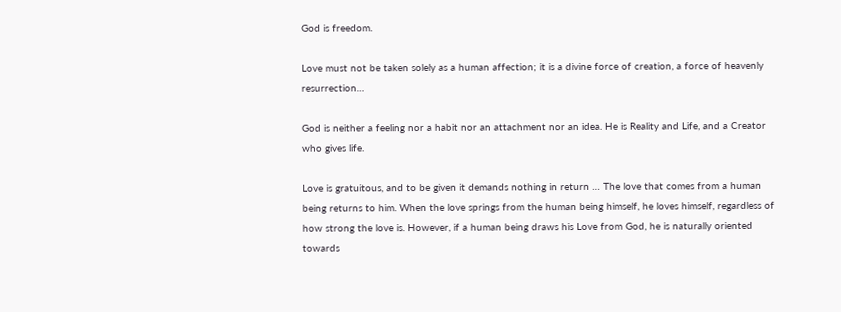God is freedom.

Love must not be taken solely as a human affection; it is a divine force of creation, a force of heavenly resurrection…

God is neither a feeling nor a habit nor an attachment nor an idea. He is Reality and Life, and a Creator who gives life.

Love is gratuitous, and to be given it demands nothing in return … The love that comes from a human being returns to him. When the love springs from the human being himself, he loves himself, regardless of how strong the love is. However, if a human being draws his Love from God, he is naturally oriented towards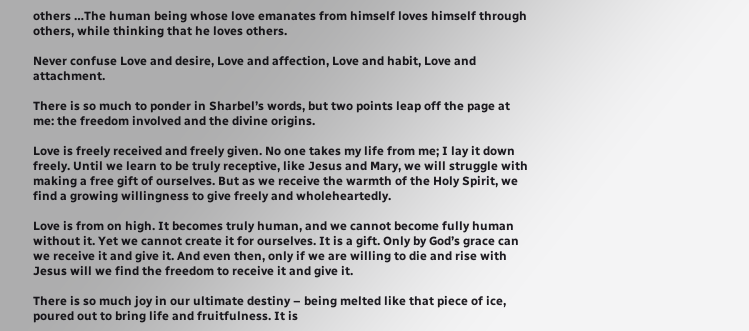others …The human being whose love emanates from himself loves himself through others, while thinking that he loves others.

Never confuse Love and desire, Love and affection, Love and habit, Love and attachment.

There is so much to ponder in Sharbel’s words, but two points leap off the page at me: the freedom involved and the divine origins.

Love is freely received and freely given. No one takes my life from me; I lay it down freely. Until we learn to be truly receptive, like Jesus and Mary, we will struggle with making a free gift of ourselves. But as we receive the warmth of the Holy Spirit, we find a growing willingness to give freely and wholeheartedly.

Love is from on high. It becomes truly human, and we cannot become fully human without it. Yet we cannot create it for ourselves. It is a gift. Only by God’s grace can we receive it and give it. And even then, only if we are willing to die and rise with Jesus will we find the freedom to receive it and give it.

There is so much joy in our ultimate destiny – being melted like that piece of ice, poured out to bring life and fruitfulness. It is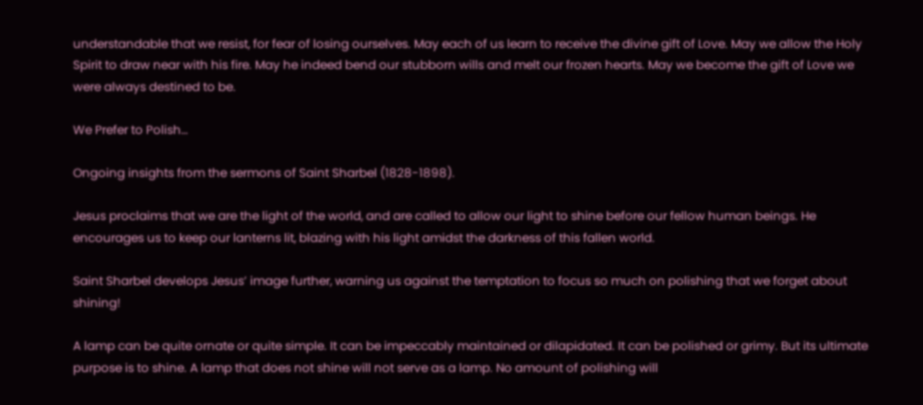understandable that we resist, for fear of losing ourselves. May each of us learn to receive the divine gift of Love. May we allow the Holy Spirit to draw near with his fire. May he indeed bend our stubborn wills and melt our frozen hearts. May we become the gift of Love we were always destined to be.

We Prefer to Polish…

Ongoing insights from the sermons of Saint Sharbel (1828-1898).

Jesus proclaims that we are the light of the world, and are called to allow our light to shine before our fellow human beings. He encourages us to keep our lanterns lit, blazing with his light amidst the darkness of this fallen world.

Saint Sharbel develops Jesus’ image further, warning us against the temptation to focus so much on polishing that we forget about shining!

A lamp can be quite ornate or quite simple. It can be impeccably maintained or dilapidated. It can be polished or grimy. But its ultimate purpose is to shine. A lamp that does not shine will not serve as a lamp. No amount of polishing will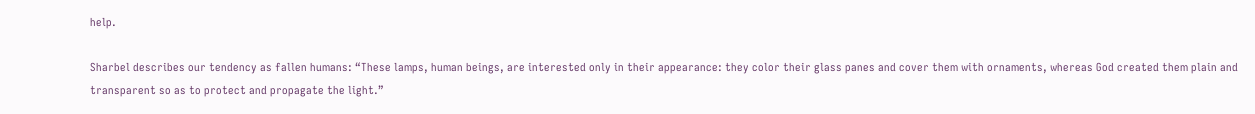help.

Sharbel describes our tendency as fallen humans: “These lamps, human beings, are interested only in their appearance: they color their glass panes and cover them with ornaments, whereas God created them plain and transparent so as to protect and propagate the light.”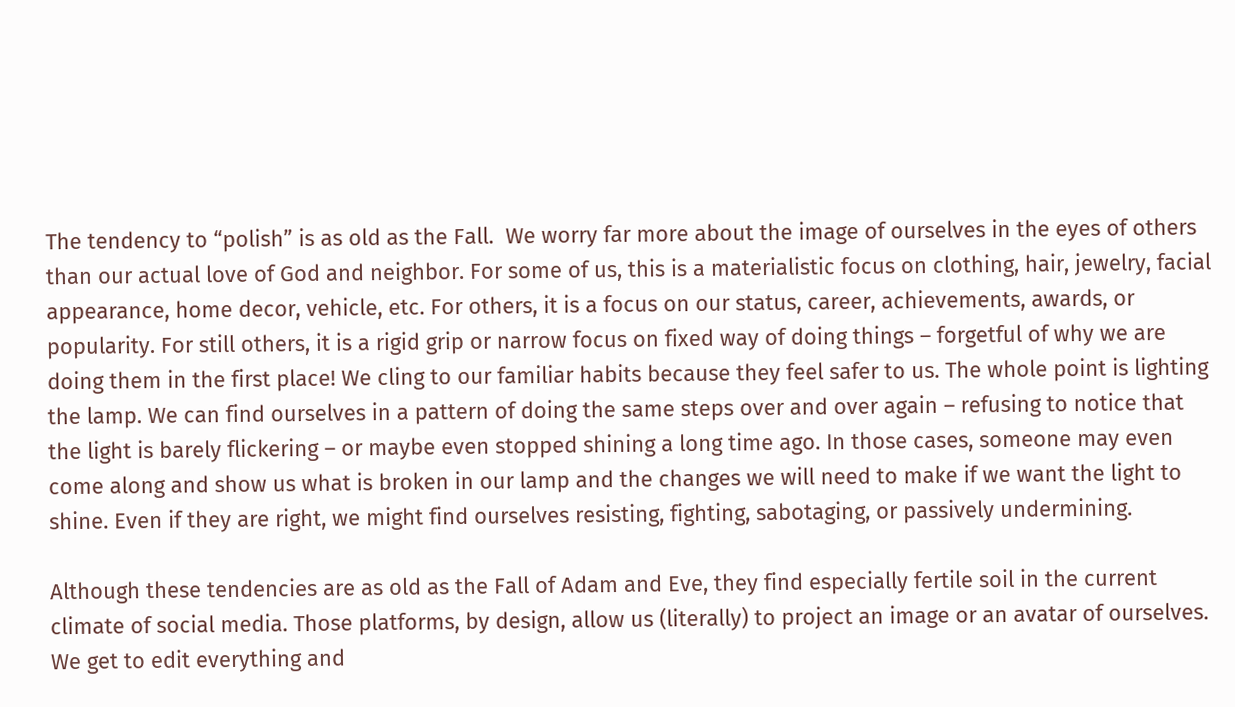The tendency to “polish” is as old as the Fall.  We worry far more about the image of ourselves in the eyes of others than our actual love of God and neighbor. For some of us, this is a materialistic focus on clothing, hair, jewelry, facial appearance, home decor, vehicle, etc. For others, it is a focus on our status, career, achievements, awards, or popularity. For still others, it is a rigid grip or narrow focus on fixed way of doing things – forgetful of why we are doing them in the first place! We cling to our familiar habits because they feel safer to us. The whole point is lighting the lamp. We can find ourselves in a pattern of doing the same steps over and over again – refusing to notice that the light is barely flickering – or maybe even stopped shining a long time ago. In those cases, someone may even come along and show us what is broken in our lamp and the changes we will need to make if we want the light to shine. Even if they are right, we might find ourselves resisting, fighting, sabotaging, or passively undermining.

Although these tendencies are as old as the Fall of Adam and Eve, they find especially fertile soil in the current climate of social media. Those platforms, by design, allow us (literally) to project an image or an avatar of ourselves. We get to edit everything and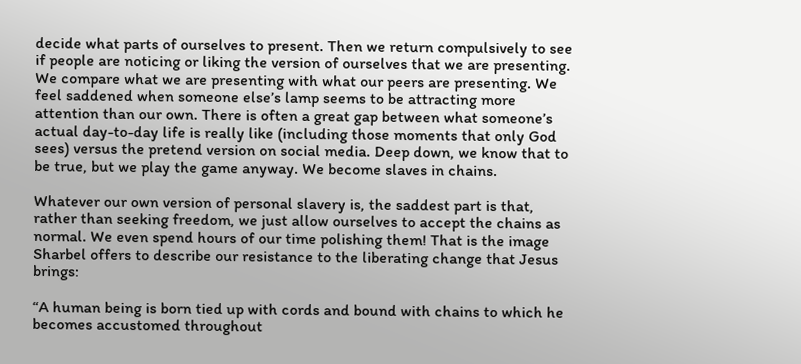decide what parts of ourselves to present. Then we return compulsively to see if people are noticing or liking the version of ourselves that we are presenting. We compare what we are presenting with what our peers are presenting. We feel saddened when someone else’s lamp seems to be attracting more attention than our own. There is often a great gap between what someone’s actual day-to-day life is really like (including those moments that only God sees) versus the pretend version on social media. Deep down, we know that to be true, but we play the game anyway. We become slaves in chains.

Whatever our own version of personal slavery is, the saddest part is that, rather than seeking freedom, we just allow ourselves to accept the chains as normal. We even spend hours of our time polishing them! That is the image Sharbel offers to describe our resistance to the liberating change that Jesus brings:

“A human being is born tied up with cords and bound with chains to which he becomes accustomed throughout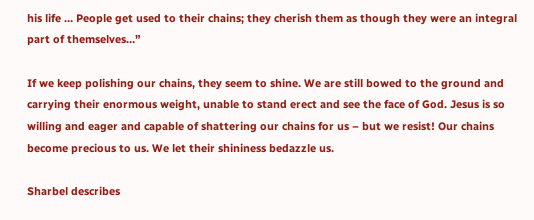his life … People get used to their chains; they cherish them as though they were an integral part of themselves…”

If we keep polishing our chains, they seem to shine. We are still bowed to the ground and carrying their enormous weight, unable to stand erect and see the face of God. Jesus is so willing and eager and capable of shattering our chains for us – but we resist! Our chains become precious to us. We let their shininess bedazzle us.

Sharbel describes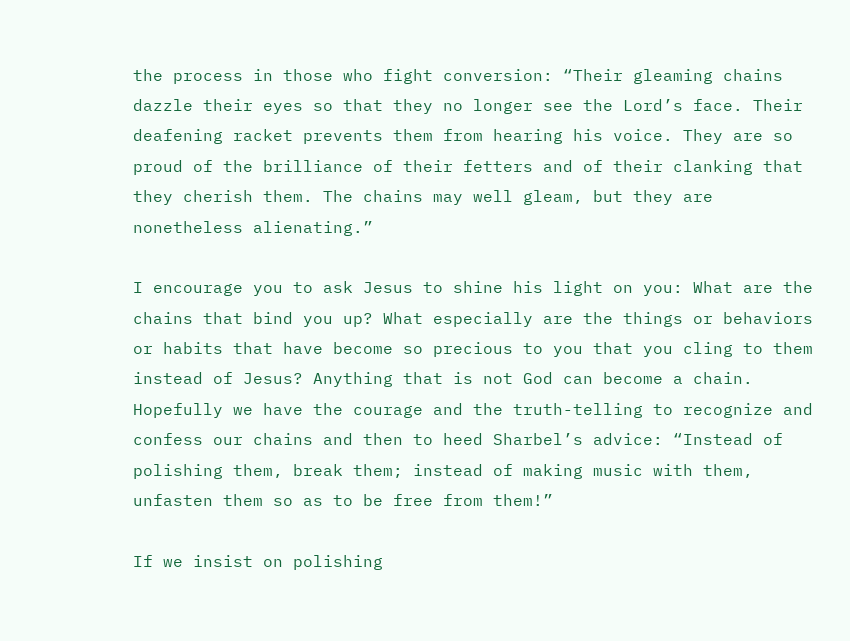the process in those who fight conversion: “Their gleaming chains dazzle their eyes so that they no longer see the Lord’s face. Their deafening racket prevents them from hearing his voice. They are so proud of the brilliance of their fetters and of their clanking that they cherish them. The chains may well gleam, but they are nonetheless alienating.”

I encourage you to ask Jesus to shine his light on you: What are the chains that bind you up? What especially are the things or behaviors or habits that have become so precious to you that you cling to them instead of Jesus? Anything that is not God can become a chain. Hopefully we have the courage and the truth-telling to recognize and confess our chains and then to heed Sharbel’s advice: “Instead of polishing them, break them; instead of making music with them, unfasten them so as to be free from them!”

If we insist on polishing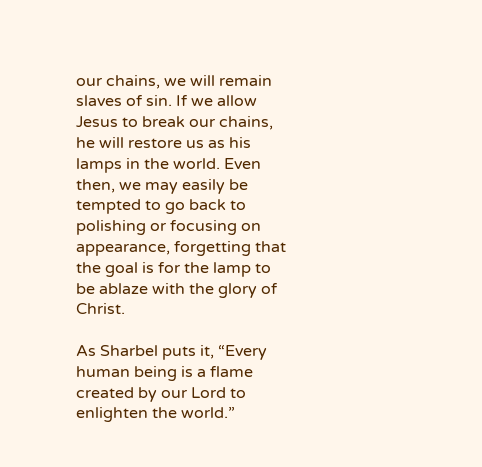our chains, we will remain slaves of sin. If we allow Jesus to break our chains, he will restore us as his lamps in the world. Even then, we may easily be tempted to go back to polishing or focusing on appearance, forgetting that the goal is for the lamp to be ablaze with the glory of Christ.

As Sharbel puts it, “Every human being is a flame created by our Lord to enlighten the world.”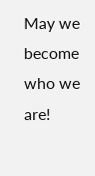May we become who we are!